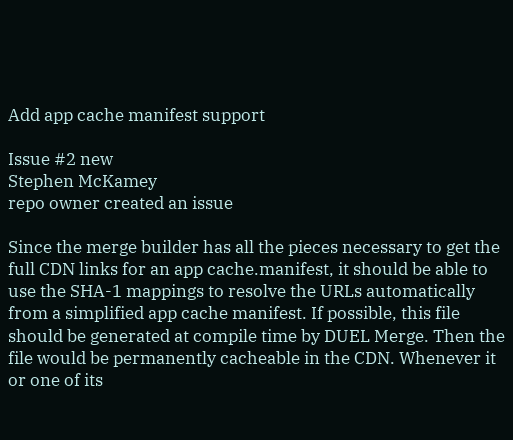Add app cache manifest support

Issue #2 new
Stephen McKamey
repo owner created an issue

Since the merge builder has all the pieces necessary to get the full CDN links for an app cache.manifest, it should be able to use the SHA-1 mappings to resolve the URLs automatically from a simplified app cache manifest. If possible, this file should be generated at compile time by DUEL Merge. Then the file would be permanently cacheable in the CDN. Whenever it or one of its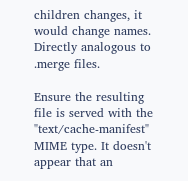children changes, it would change names. Directly analogous to .merge files.

Ensure the resulting file is served with the "text/cache-manifest" MIME type. It doesn't appear that an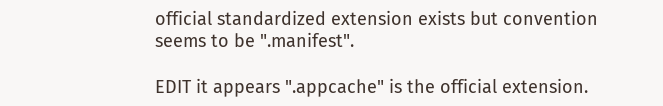official standardized extension exists but convention seems to be ".manifest".

EDIT it appears ".appcache" is the official extension.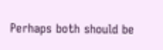Perhaps both should be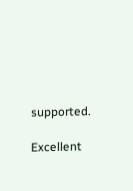supported.

Excellent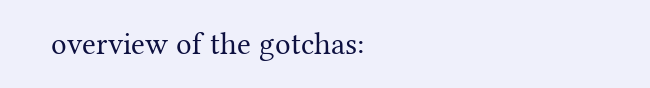overview of the gotchas: